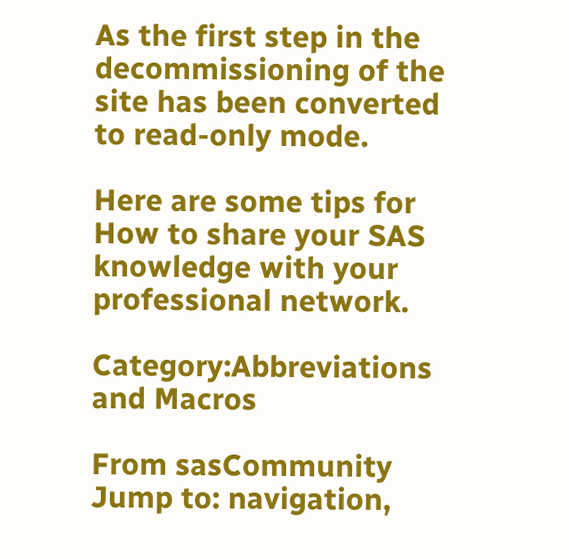As the first step in the decommissioning of the site has been converted to read-only mode.

Here are some tips for How to share your SAS knowledge with your professional network.

Category:Abbreviations and Macros

From sasCommunity
Jump to: navigation,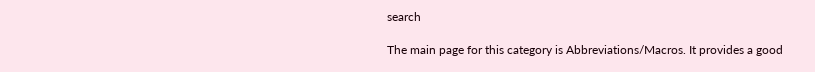search

The main page for this category is Abbreviations/Macros. It provides a good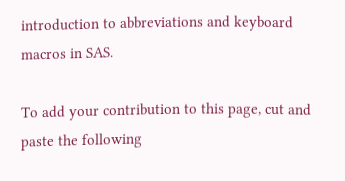introduction to abbreviations and keyboard macros in SAS.

To add your contribution to this page, cut and paste the following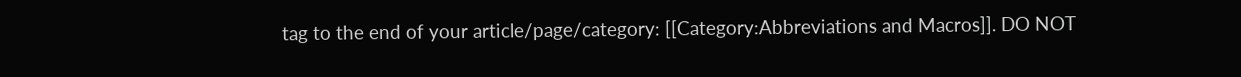tag to the end of your article/page/category: [[Category:Abbreviations and Macros]]. DO NOT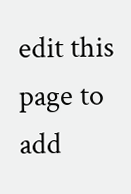edit this page to add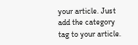your article. Just add the category tag to your article.